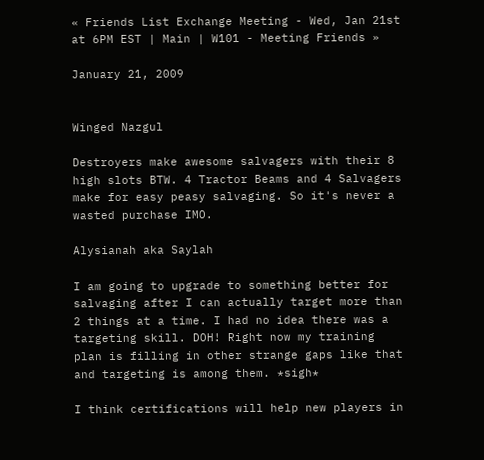« Friends List Exchange Meeting - Wed, Jan 21st at 6PM EST | Main | W101 - Meeting Friends »

January 21, 2009


Winged Nazgul

Destroyers make awesome salvagers with their 8 high slots BTW. 4 Tractor Beams and 4 Salvagers make for easy peasy salvaging. So it's never a wasted purchase IMO.

Alysianah aka Saylah

I am going to upgrade to something better for salvaging after I can actually target more than 2 things at a time. I had no idea there was a targeting skill. DOH! Right now my training plan is filling in other strange gaps like that and targeting is among them. *sigh*

I think certifications will help new players in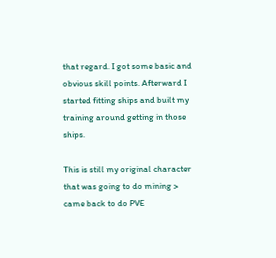that regard. I got some basic and obvious skill points. Afterward I started fitting ships and built my training around getting in those ships.

This is still my original character that was going to do mining > came back to do PVE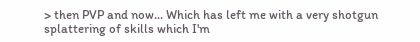> then PVP and now... Which has left me with a very shotgun splattering of skills which I'm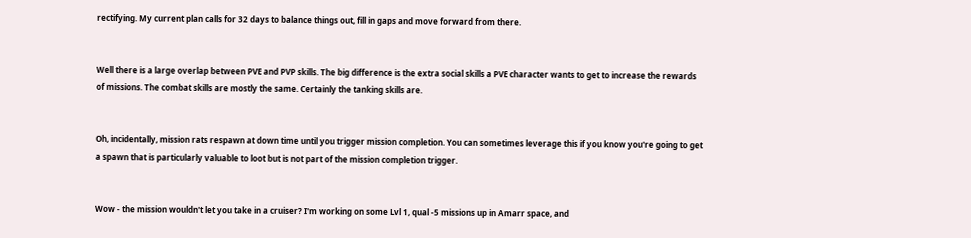rectifying. My current plan calls for 32 days to balance things out, fill in gaps and move forward from there.


Well there is a large overlap between PVE and PVP skills. The big difference is the extra social skills a PVE character wants to get to increase the rewards of missions. The combat skills are mostly the same. Certainly the tanking skills are.


Oh, incidentally, mission rats respawn at down time until you trigger mission completion. You can sometimes leverage this if you know you're going to get a spawn that is particularly valuable to loot but is not part of the mission completion trigger.


Wow - the mission wouldn't let you take in a cruiser? I'm working on some Lvl 1, qual -5 missions up in Amarr space, and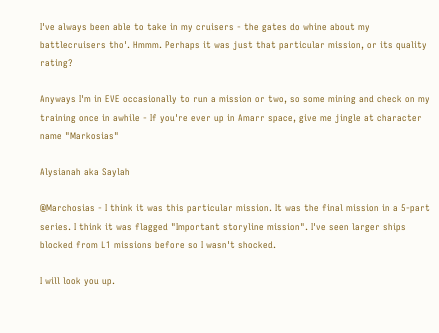I've always been able to take in my cruisers - the gates do whine about my battlecruisers tho'. Hmmm. Perhaps it was just that particular mission, or its quality rating?

Anyways I'm in EVE occasionally to run a mission or two, so some mining and check on my training once in awhile - If you're ever up in Amarr space, give me jingle at character name "Markosias"

Alysianah aka Saylah

@Marchosias - I think it was this particular mission. It was the final mission in a 5-part series. I think it was flagged "Important storyline mission". I've seen larger ships blocked from L1 missions before so I wasn't shocked.

I will look you up.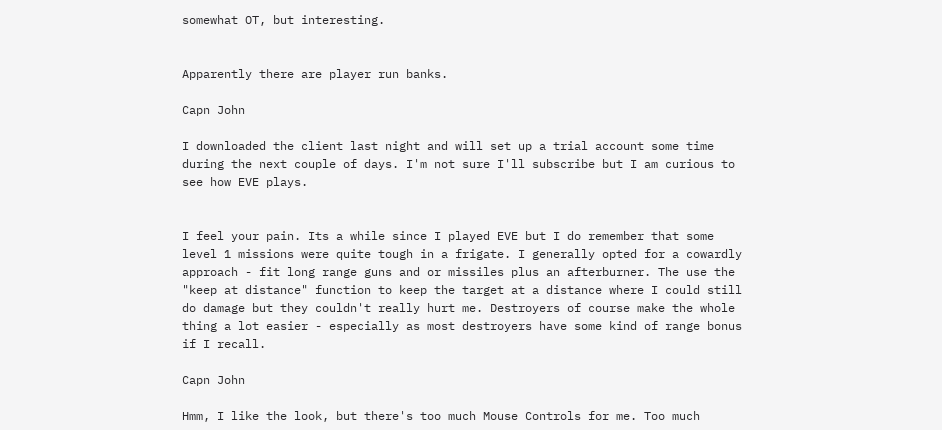somewhat OT, but interesting.


Apparently there are player run banks.

Capn John

I downloaded the client last night and will set up a trial account some time during the next couple of days. I'm not sure I'll subscribe but I am curious to see how EVE plays.


I feel your pain. Its a while since I played EVE but I do remember that some level 1 missions were quite tough in a frigate. I generally opted for a cowardly approach - fit long range guns and or missiles plus an afterburner. The use the "keep at distance" function to keep the target at a distance where I could still do damage but they couldn't really hurt me. Destroyers of course make the whole thing a lot easier - especially as most destroyers have some kind of range bonus if I recall.

Capn John

Hmm, I like the look, but there's too much Mouse Controls for me. Too much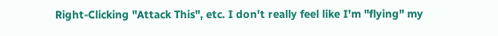Right-Clicking "Attack This", etc. I don't really feel like I'm "flying" my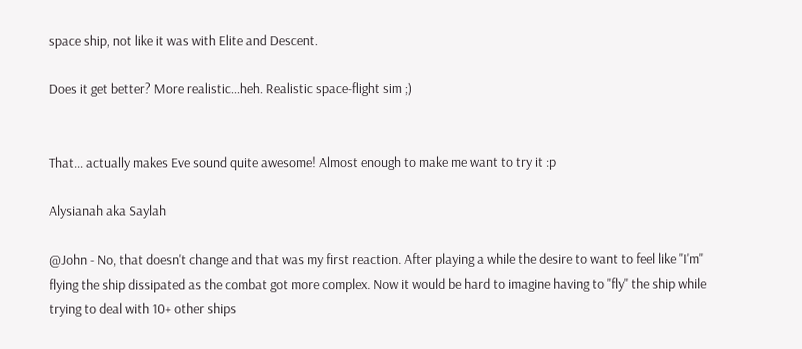space ship, not like it was with Elite and Descent.

Does it get better? More realistic...heh. Realistic space-flight sim ;)


That... actually makes Eve sound quite awesome! Almost enough to make me want to try it :p

Alysianah aka Saylah

@John - No, that doesn't change and that was my first reaction. After playing a while the desire to want to feel like "I'm" flying the ship dissipated as the combat got more complex. Now it would be hard to imagine having to "fly" the ship while trying to deal with 10+ other ships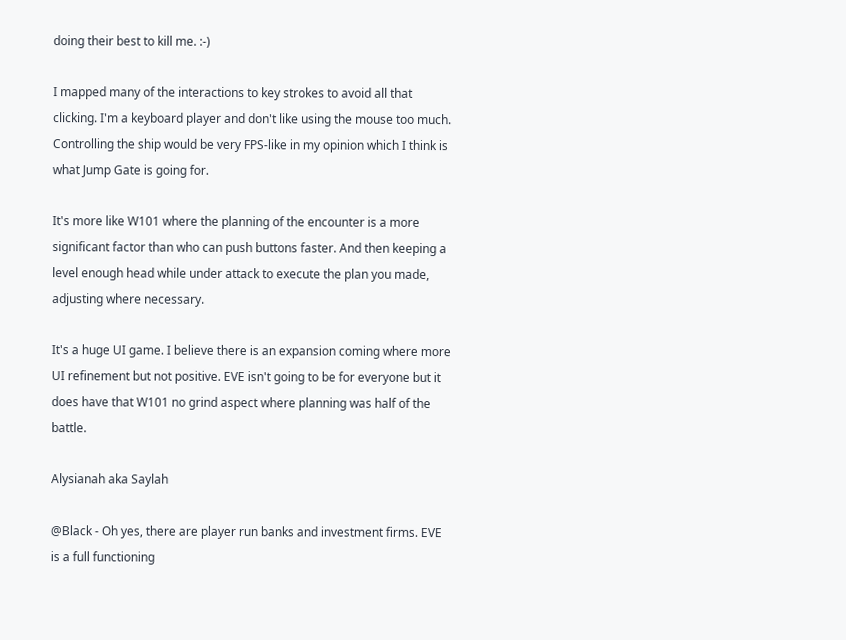doing their best to kill me. :-)

I mapped many of the interactions to key strokes to avoid all that clicking. I'm a keyboard player and don't like using the mouse too much. Controlling the ship would be very FPS-like in my opinion which I think is what Jump Gate is going for.

It's more like W101 where the planning of the encounter is a more significant factor than who can push buttons faster. And then keeping a level enough head while under attack to execute the plan you made, adjusting where necessary.

It's a huge UI game. I believe there is an expansion coming where more UI refinement but not positive. EVE isn't going to be for everyone but it does have that W101 no grind aspect where planning was half of the battle.

Alysianah aka Saylah

@Black - Oh yes, there are player run banks and investment firms. EVE is a full functioning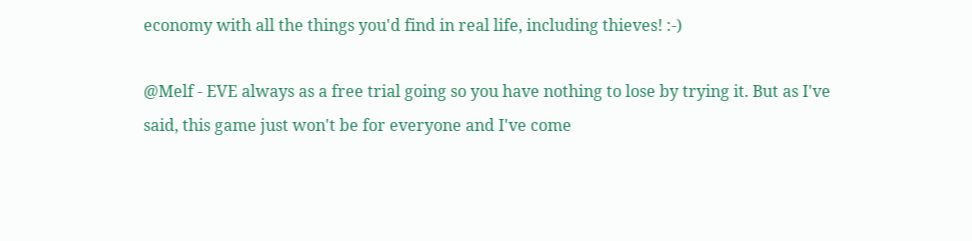economy with all the things you'd find in real life, including thieves! :-)

@Melf - EVE always as a free trial going so you have nothing to lose by trying it. But as I've said, this game just won't be for everyone and I've come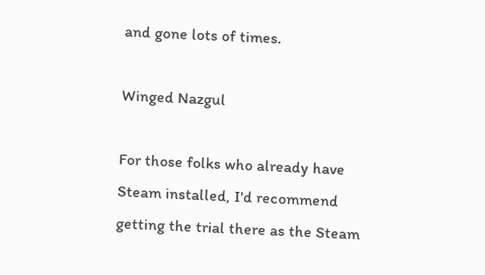and gone lots of times.

Winged Nazgul

For those folks who already have Steam installed, I'd recommend getting the trial there as the Steam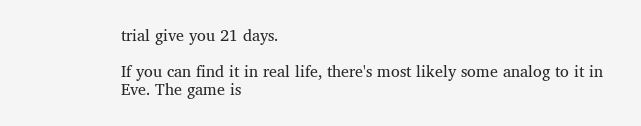trial give you 21 days.

If you can find it in real life, there's most likely some analog to it in Eve. The game is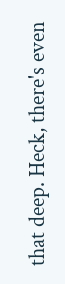that deep. Heck, there's even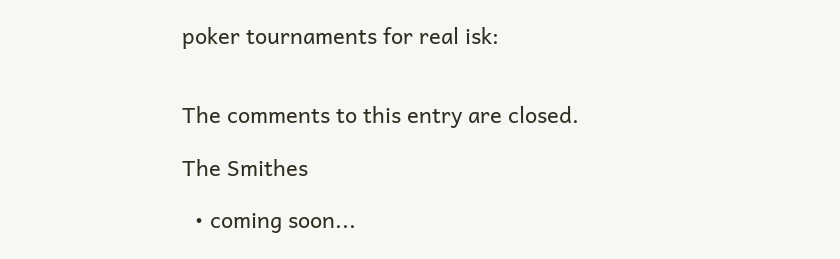poker tournaments for real isk:


The comments to this entry are closed.

The Smithes

  • coming soon...